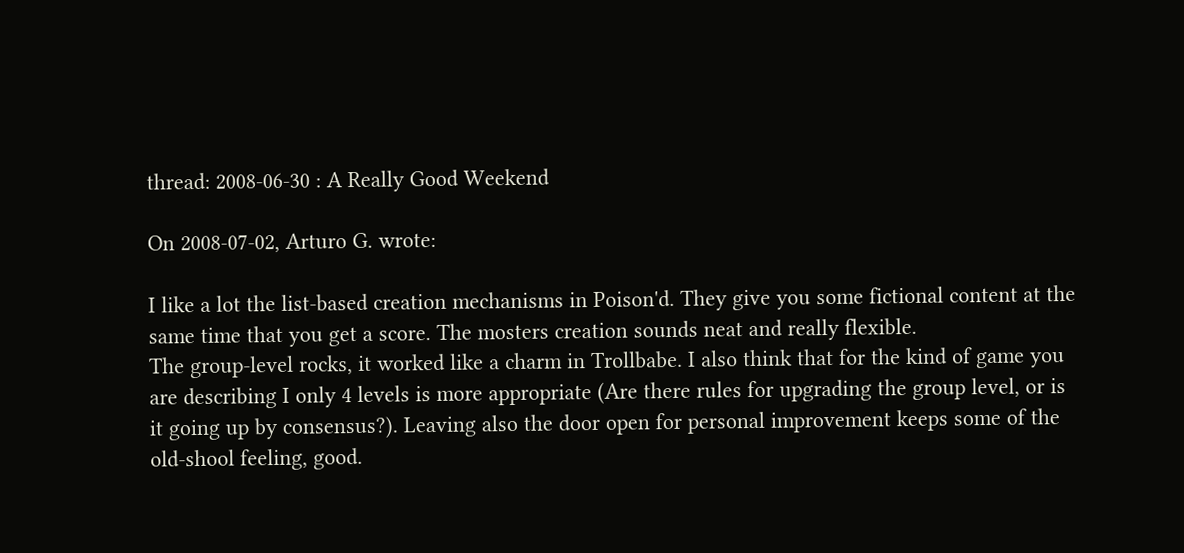thread: 2008-06-30 : A Really Good Weekend

On 2008-07-02, Arturo G. wrote:

I like a lot the list-based creation mechanisms in Poison'd. They give you some fictional content at the same time that you get a score. The mosters creation sounds neat and really flexible.
The group-level rocks, it worked like a charm in Trollbabe. I also think that for the kind of game you are describing I only 4 levels is more appropriate (Are there rules for upgrading the group level, or is it going up by consensus?). Leaving also the door open for personal improvement keeps some of the old-shool feeling, good.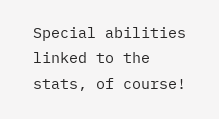Special abilities linked to the stats, of course!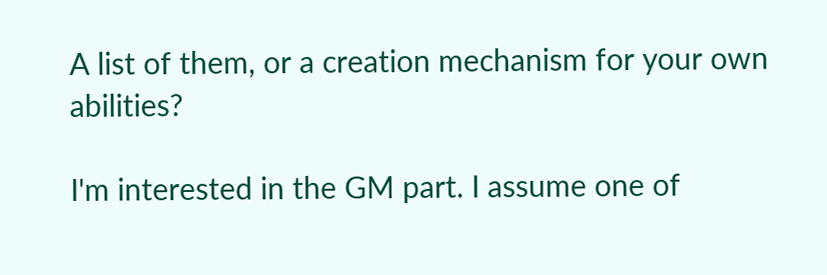A list of them, or a creation mechanism for your own abilities?

I'm interested in the GM part. I assume one of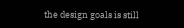the design goals is still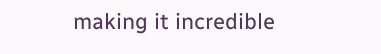making it incredible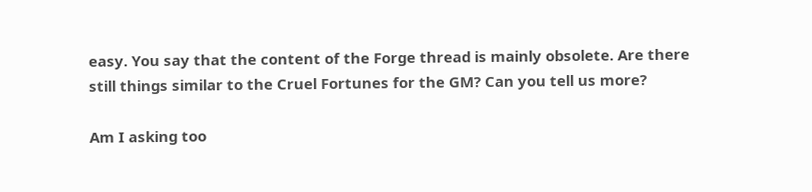easy. You say that the content of the Forge thread is mainly obsolete. Are there still things similar to the Cruel Fortunes for the GM? Can you tell us more?

Am I asking too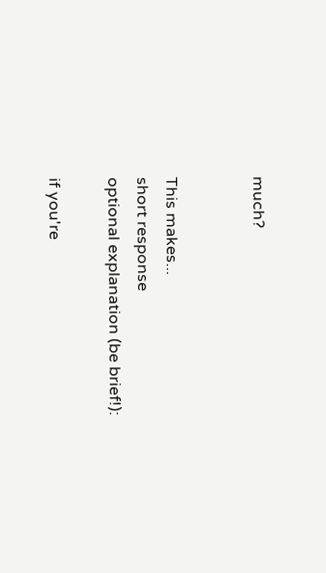much?


This makes...
short response
optional explanation (be brief!):

if you're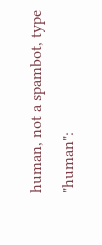human, not a spambot, type "human":